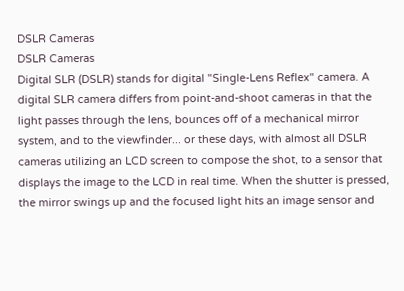DSLR Cameras
DSLR Cameras
Digital SLR (DSLR) stands for digital "Single-Lens Reflex" camera. A digital SLR camera differs from point-and-shoot cameras in that the light passes through the lens, bounces off of a mechanical mirror system, and to the viewfinder... or these days, with almost all DSLR cameras utilizing an LCD screen to compose the shot, to a sensor that displays the image to the LCD in real time. When the shutter is pressed, the mirror swings up and the focused light hits an image sensor and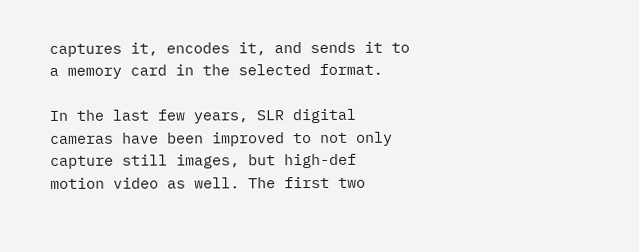captures it, encodes it, and sends it to a memory card in the selected format.

In the last few years, SLR digital cameras have been improved to not only capture still images, but high-def motion video as well. The first two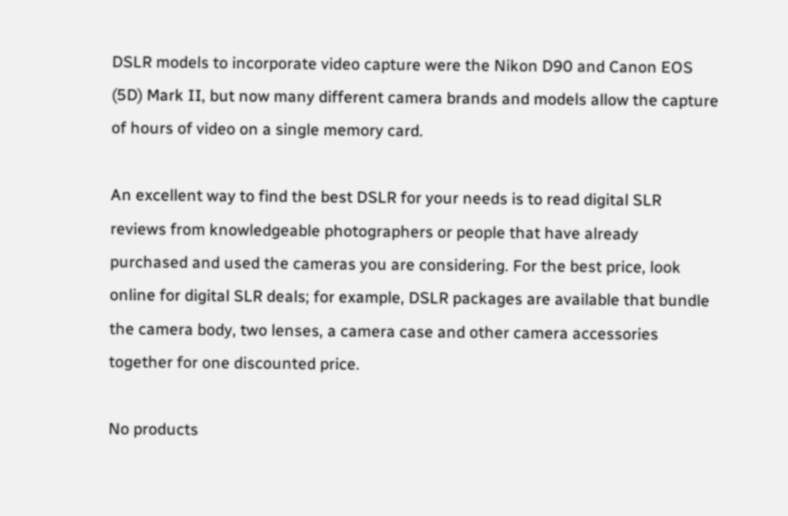DSLR models to incorporate video capture were the Nikon D90 and Canon EOS (5D) Mark II, but now many different camera brands and models allow the capture of hours of video on a single memory card.

An excellent way to find the best DSLR for your needs is to read digital SLR reviews from knowledgeable photographers or people that have already purchased and used the cameras you are considering. For the best price, look online for digital SLR deals; for example, DSLR packages are available that bundle the camera body, two lenses, a camera case and other camera accessories together for one discounted price.

No products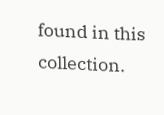found in this collection.